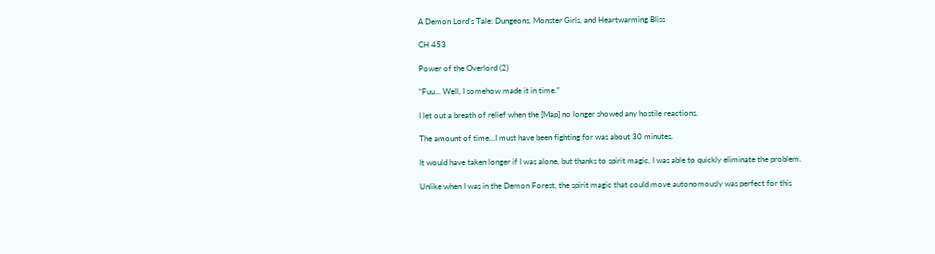A Demon Lord's Tale: Dungeons, Monster Girls, and Heartwarming Bliss

CH 453

Power of the Overlord (2)

“Fuu… Well, I somehow made it in time.”

I let out a breath of relief when the [Map] no longer showed any hostile reactions.

The amount of time…I must have been fighting for was about 30 minutes.

It would have taken longer if I was alone, but thanks to spirit magic, I was able to quickly eliminate the problem.

Unlike when I was in the Demon Forest, the spirit magic that could move autonomously was perfect for this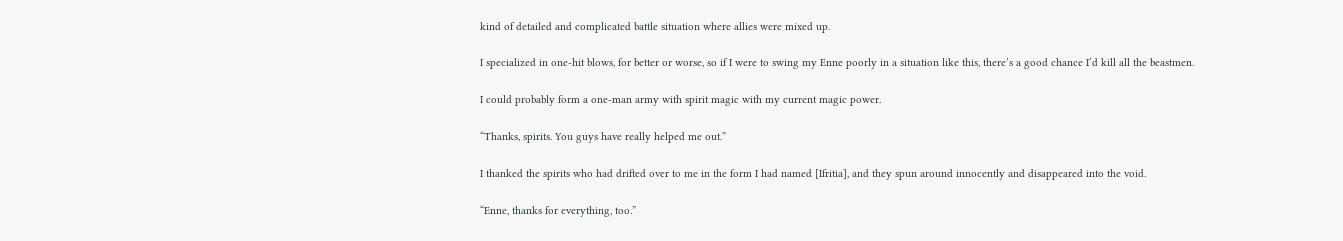kind of detailed and complicated battle situation where allies were mixed up.

I specialized in one-hit blows, for better or worse, so if I were to swing my Enne poorly in a situation like this, there’s a good chance I’d kill all the beastmen.

I could probably form a one-man army with spirit magic with my current magic power.

“Thanks, spirits. You guys have really helped me out.”

I thanked the spirits who had drifted over to me in the form I had named [Ifritia], and they spun around innocently and disappeared into the void.

“Enne, thanks for everything, too.”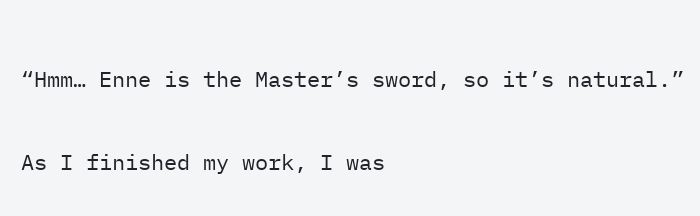“Hmm… Enne is the Master’s sword, so it’s natural.”

As I finished my work, I was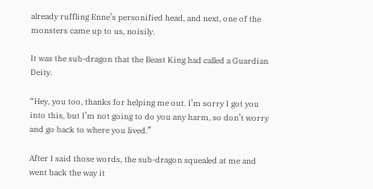already ruffling Enne’s personified head, and next, one of the monsters came up to us, noisily.

It was the sub-dragon that the Beast King had called a Guardian Deity.

“Hey, you too, thanks for helping me out. I’m sorry I got you into this, but I’m not going to do you any harm, so don’t worry and go back to where you lived.”

After I said those words, the sub-dragon squealed at me and went back the way it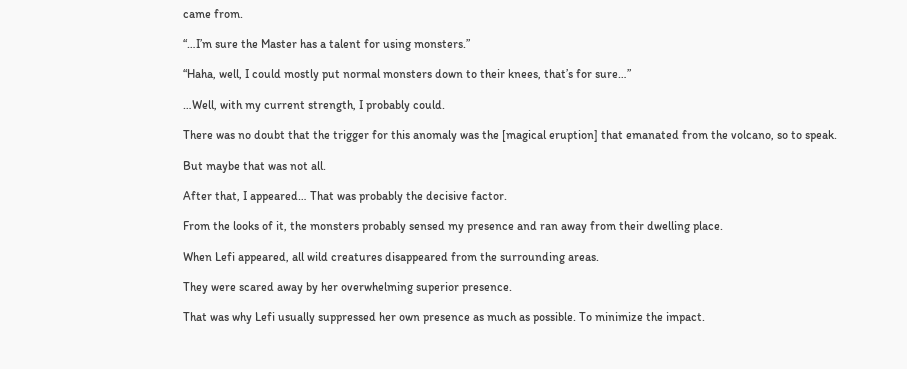came from.

“…I’m sure the Master has a talent for using monsters.”

“Haha, well, I could mostly put normal monsters down to their knees, that’s for sure…”

…Well, with my current strength, I probably could.

There was no doubt that the trigger for this anomaly was the [magical eruption] that emanated from the volcano, so to speak.

But maybe that was not all.

After that, I appeared… That was probably the decisive factor.

From the looks of it, the monsters probably sensed my presence and ran away from their dwelling place.

When Lefi appeared, all wild creatures disappeared from the surrounding areas.

They were scared away by her overwhelming superior presence.

That was why Lefi usually suppressed her own presence as much as possible. To minimize the impact.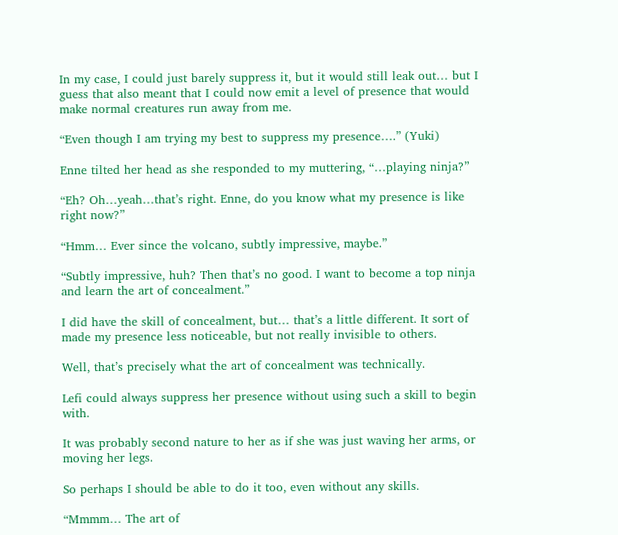In my case, I could just barely suppress it, but it would still leak out… but I guess that also meant that I could now emit a level of presence that would make normal creatures run away from me.

“Even though I am trying my best to suppress my presence….” (Yuki)

Enne tilted her head as she responded to my muttering, “…playing ninja?”

“Eh? Oh…yeah…that’s right. Enne, do you know what my presence is like right now?”

“Hmm… Ever since the volcano, subtly impressive, maybe.”

“Subtly impressive, huh? Then that’s no good. I want to become a top ninja and learn the art of concealment.”

I did have the skill of concealment, but… that’s a little different. It sort of made my presence less noticeable, but not really invisible to others.

Well, that’s precisely what the art of concealment was technically.

Lefi could always suppress her presence without using such a skill to begin with.

It was probably second nature to her as if she was just waving her arms, or moving her legs.

So perhaps I should be able to do it too, even without any skills.

“Mmmm… The art of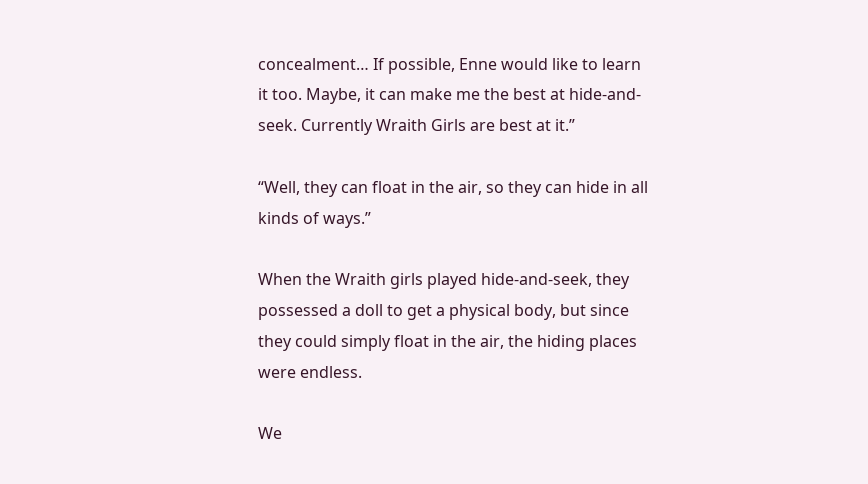concealment… If possible, Enne would like to learn it too. Maybe, it can make me the best at hide-and-seek. Currently Wraith Girls are best at it.”

“Well, they can float in the air, so they can hide in all kinds of ways.”

When the Wraith girls played hide-and-seek, they possessed a doll to get a physical body, but since they could simply float in the air, the hiding places were endless.

We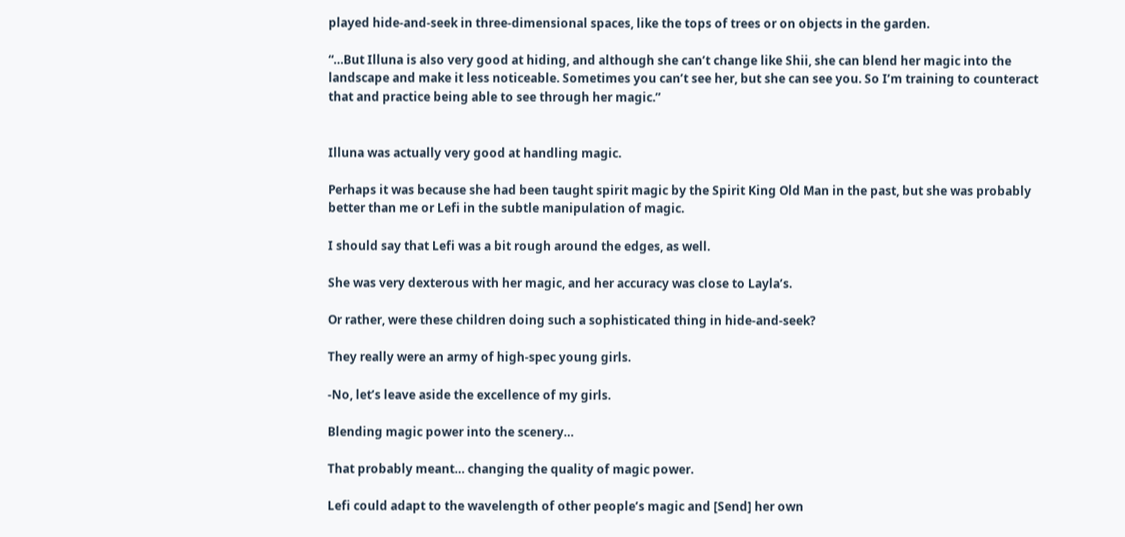played hide-and-seek in three-dimensional spaces, like the tops of trees or on objects in the garden.

“…But Illuna is also very good at hiding, and although she can’t change like Shii, she can blend her magic into the landscape and make it less noticeable. Sometimes you can’t see her, but she can see you. So I’m training to counteract that and practice being able to see through her magic.”


Illuna was actually very good at handling magic.

Perhaps it was because she had been taught spirit magic by the Spirit King Old Man in the past, but she was probably better than me or Lefi in the subtle manipulation of magic.

I should say that Lefi was a bit rough around the edges, as well.

She was very dexterous with her magic, and her accuracy was close to Layla’s.

Or rather, were these children doing such a sophisticated thing in hide-and-seek?

They really were an army of high-spec young girls.

-No, let’s leave aside the excellence of my girls.

Blending magic power into the scenery…

That probably meant… changing the quality of magic power.

Lefi could adapt to the wavelength of other people’s magic and [Send] her own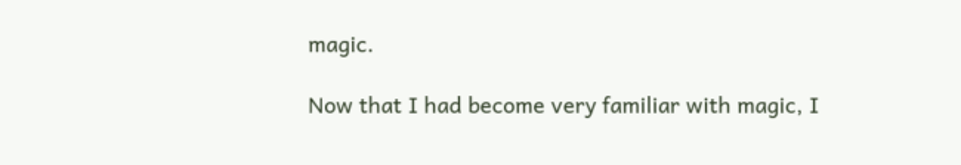magic.

Now that I had become very familiar with magic, I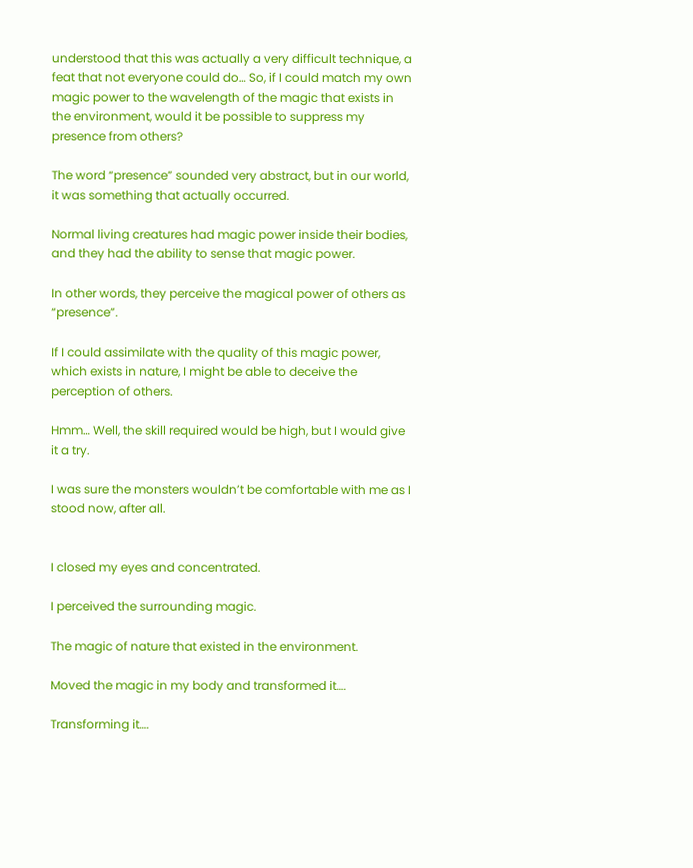understood that this was actually a very difficult technique, a feat that not everyone could do… So, if I could match my own magic power to the wavelength of the magic that exists in the environment, would it be possible to suppress my presence from others?

The word “presence” sounded very abstract, but in our world, it was something that actually occurred.

Normal living creatures had magic power inside their bodies, and they had the ability to sense that magic power.

In other words, they perceive the magical power of others as “presence”.

If I could assimilate with the quality of this magic power, which exists in nature, I might be able to deceive the perception of others.

Hmm… Well, the skill required would be high, but I would give it a try.

I was sure the monsters wouldn’t be comfortable with me as I stood now, after all.


I closed my eyes and concentrated.

I perceived the surrounding magic.

The magic of nature that existed in the environment.

Moved the magic in my body and transformed it….

Transforming it….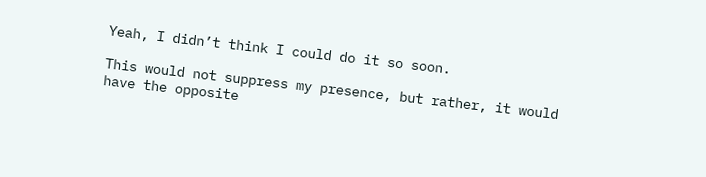Yeah, I didn’t think I could do it so soon.

This would not suppress my presence, but rather, it would have the opposite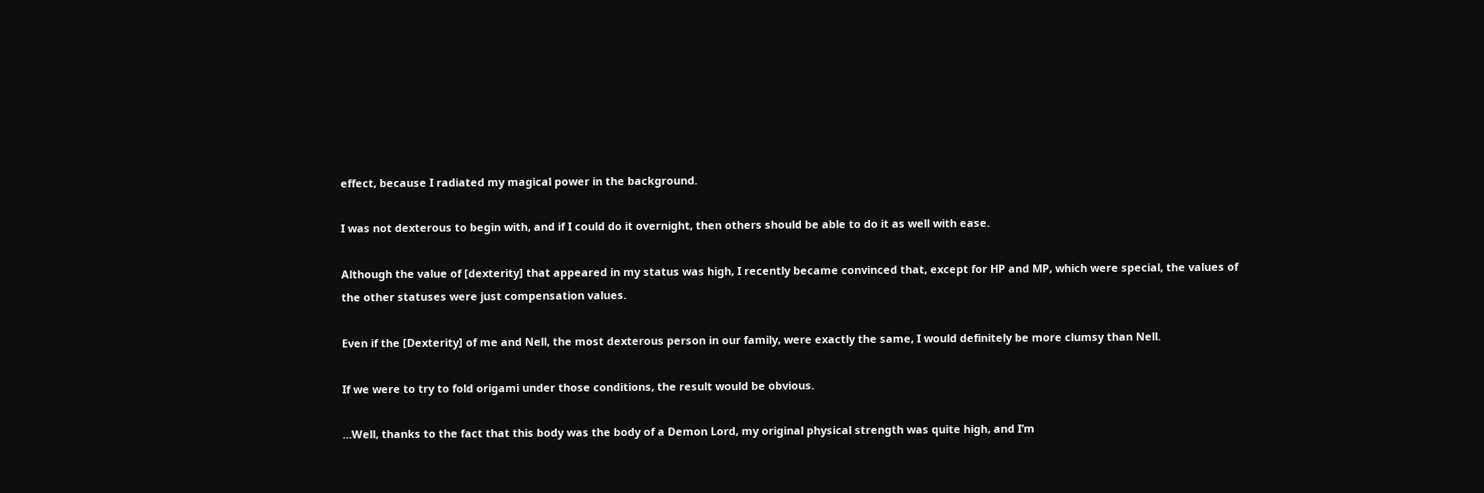effect, because I radiated my magical power in the background.

I was not dexterous to begin with, and if I could do it overnight, then others should be able to do it as well with ease.

Although the value of [dexterity] that appeared in my status was high, I recently became convinced that, except for HP and MP, which were special, the values of the other statuses were just compensation values.

Even if the [Dexterity] of me and Nell, the most dexterous person in our family, were exactly the same, I would definitely be more clumsy than Nell.

If we were to try to fold origami under those conditions, the result would be obvious.

…Well, thanks to the fact that this body was the body of a Demon Lord, my original physical strength was quite high, and I’m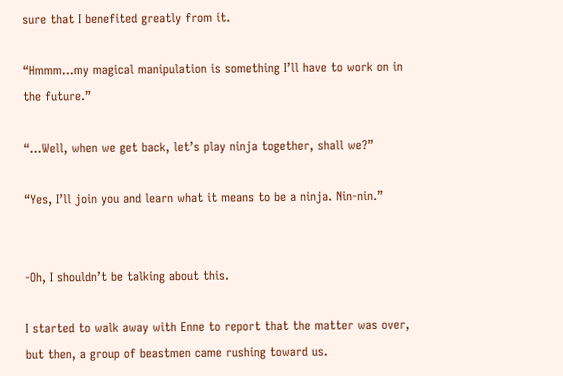sure that I benefited greatly from it.

“Hmmm…my magical manipulation is something I’ll have to work on in the future.”

“…Well, when we get back, let’s play ninja together, shall we?”

“Yes, I’ll join you and learn what it means to be a ninja. Nin-nin.”


-Oh, I shouldn’t be talking about this.

I started to walk away with Enne to report that the matter was over, but then, a group of beastmen came rushing toward us.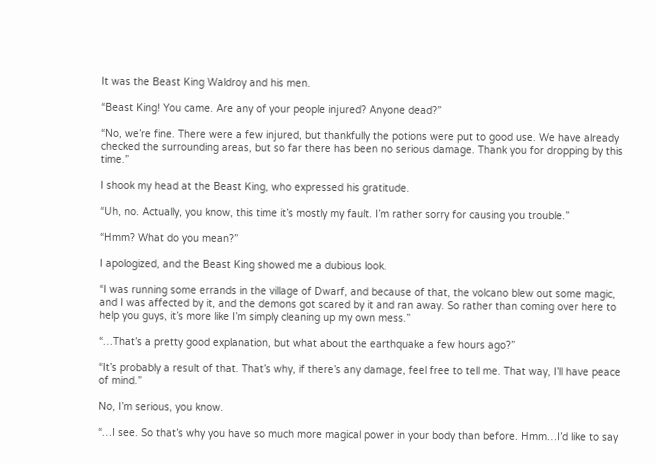It was the Beast King Waldroy and his men.

“Beast King! You came. Are any of your people injured? Anyone dead?”

“No, we’re fine. There were a few injured, but thankfully the potions were put to good use. We have already checked the surrounding areas, but so far there has been no serious damage. Thank you for dropping by this time.”

I shook my head at the Beast King, who expressed his gratitude.

“Uh, no. Actually, you know, this time it’s mostly my fault. I’m rather sorry for causing you trouble.”

“Hmm? What do you mean?”

I apologized, and the Beast King showed me a dubious look.

“I was running some errands in the village of Dwarf, and because of that, the volcano blew out some magic, and I was affected by it, and the demons got scared by it and ran away. So rather than coming over here to help you guys, it’s more like I’m simply cleaning up my own mess.”

“…That’s a pretty good explanation, but what about the earthquake a few hours ago?”

“It’s probably a result of that. That’s why, if there’s any damage, feel free to tell me. That way, I’ll have peace of mind.”

No, I’m serious, you know.

“…I see. So that’s why you have so much more magical power in your body than before. Hmm…I’d like to say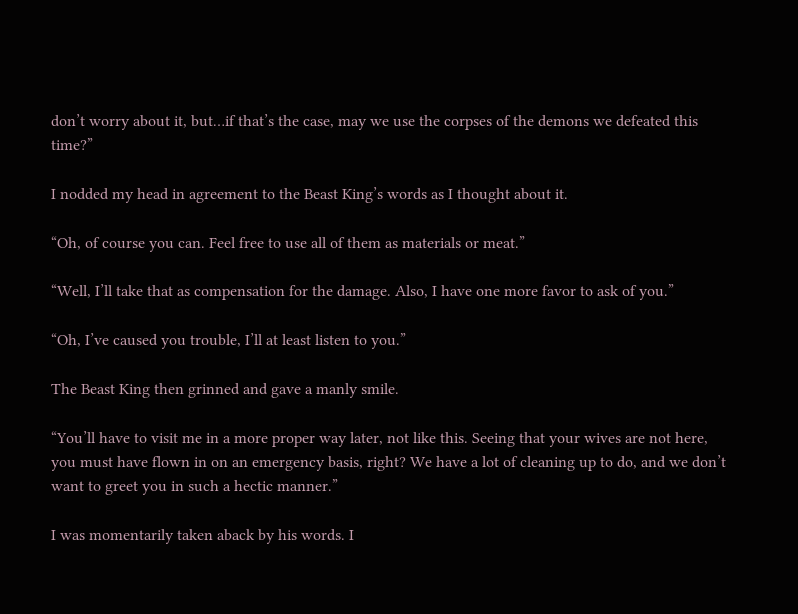don’t worry about it, but…if that’s the case, may we use the corpses of the demons we defeated this time?”

I nodded my head in agreement to the Beast King’s words as I thought about it.

“Oh, of course you can. Feel free to use all of them as materials or meat.”

“Well, I’ll take that as compensation for the damage. Also, I have one more favor to ask of you.”

“Oh, I’ve caused you trouble, I’ll at least listen to you.”

The Beast King then grinned and gave a manly smile.

“You’ll have to visit me in a more proper way later, not like this. Seeing that your wives are not here, you must have flown in on an emergency basis, right? We have a lot of cleaning up to do, and we don’t want to greet you in such a hectic manner.”

I was momentarily taken aback by his words. I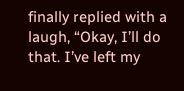finally replied with a laugh, “Okay, I’ll do that. I’ve left my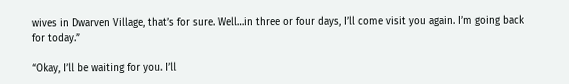wives in Dwarven Village, that’s for sure. Well…in three or four days, I’ll come visit you again. I’m going back for today.”

“Okay, I’ll be waiting for you. I’ll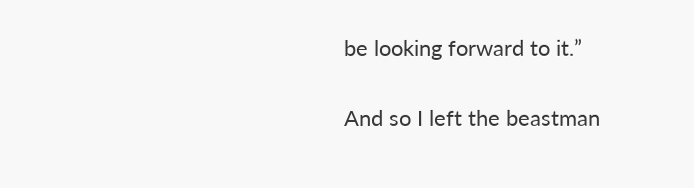be looking forward to it.”

And so I left the beastman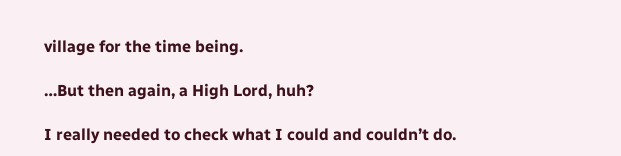village for the time being.

…But then again, a High Lord, huh?

I really needed to check what I could and couldn’t do.